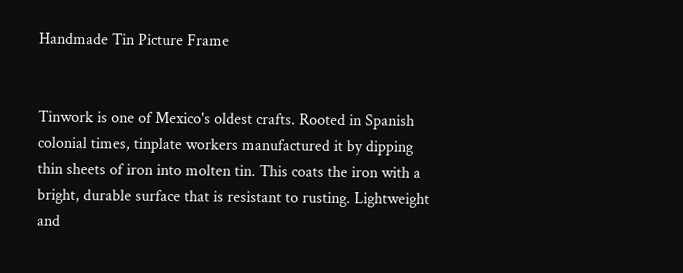Handmade Tin Picture Frame


Tinwork is one of Mexico's oldest crafts. Rooted in Spanish colonial times, tinplate workers manufactured it by dipping thin sheets of iron into molten tin. This coats the iron with a bright, durable surface that is resistant to rusting. Lightweight and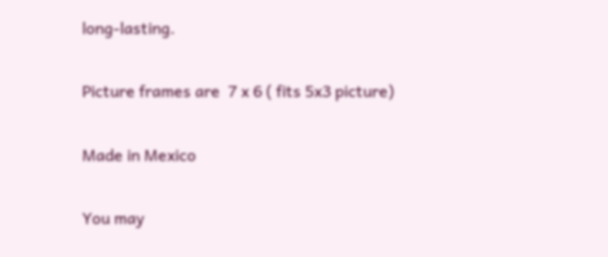long-lasting.

Picture frames are  7 x 6 ( fits 5x3 picture)

Made in Mexico

You may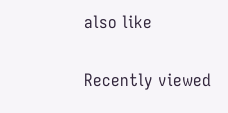also like

Recently viewed